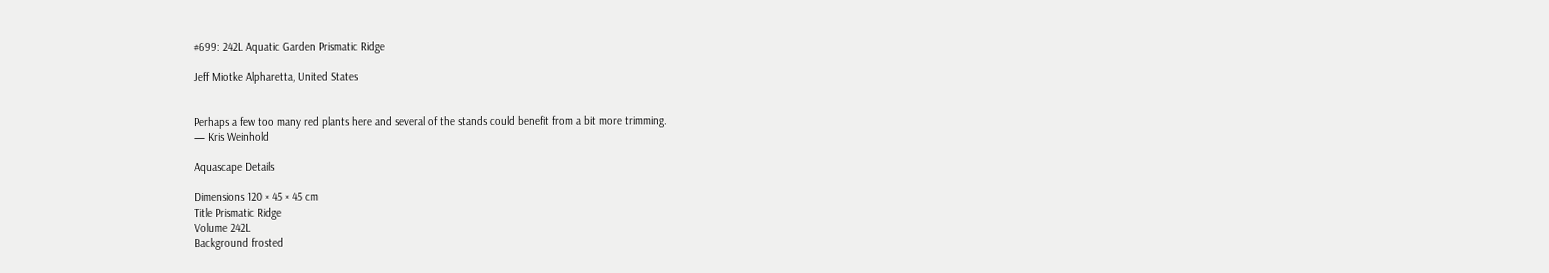#699: 242L Aquatic Garden Prismatic Ridge

Jeff Miotke Alpharetta, United States


Perhaps a few too many red plants here and several of the stands could benefit from a bit more trimming.
— Kris Weinhold

Aquascape Details

Dimensions 120 × 45 × 45 cm
Title Prismatic Ridge
Volume 242L
Background frosted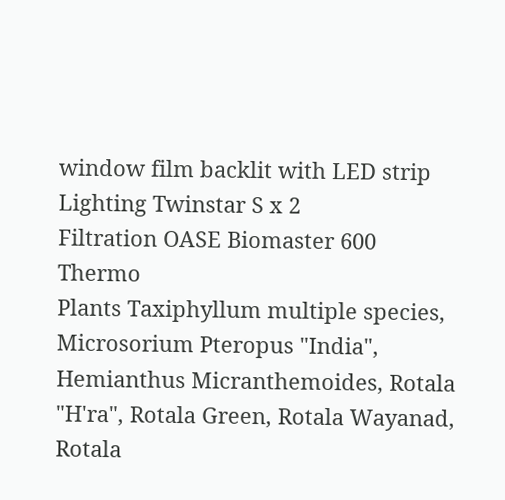window film backlit with LED strip
Lighting Twinstar S x 2
Filtration OASE Biomaster 600 Thermo
Plants Taxiphyllum multiple species, Microsorium Pteropus "India", Hemianthus Micranthemoides, Rotala "H'ra", Rotala Green, Rotala Wayanad, Rotala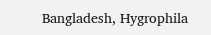Bangladesh, Hygrophila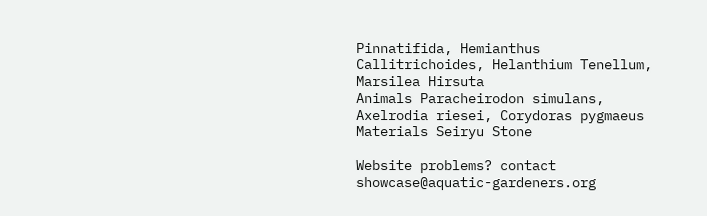Pinnatifida, Hemianthus Callitrichoides, Helanthium Tenellum, Marsilea Hirsuta
Animals Paracheirodon simulans, Axelrodia riesei, Corydoras pygmaeus
Materials Seiryu Stone

Website problems? contact showcase@aquatic-gardeners.org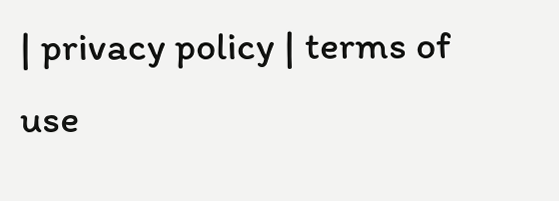| privacy policy | terms of use